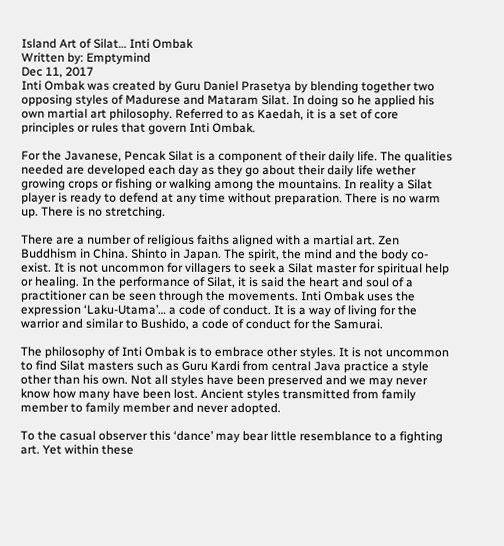Island Art of Silat… Inti Ombak
Written by: Emptymind
Dec 11, 2017
Inti Ombak was created by Guru Daniel Prasetya by blending together two opposing styles of Madurese and Mataram Silat. In doing so he applied his own martial art philosophy. Referred to as Kaedah, it is a set of core principles or rules that govern Inti Ombak.

For the Javanese, Pencak Silat is a component of their daily life. The qualities needed are developed each day as they go about their daily life wether growing crops or fishing or walking among the mountains. In reality a Silat player is ready to defend at any time without preparation. There is no warm up. There is no stretching.

There are a number of religious faiths aligned with a martial art. Zen Buddhism in China. Shinto in Japan. The spirit, the mind and the body co-exist. It is not uncommon for villagers to seek a Silat master for spiritual help or healing. In the performance of Silat, it is said the heart and soul of a practitioner can be seen through the movements. Inti Ombak uses the expression ‘Laku-Utama’… a code of conduct. It is a way of living for the warrior and similar to Bushido, a code of conduct for the Samurai.

The philosophy of Inti Ombak is to embrace other styles. It is not uncommon to find Silat masters such as Guru Kardi from central Java practice a style other than his own. Not all styles have been preserved and we may never know how many have been lost. Ancient styles transmitted from family member to family member and never adopted.

To the casual observer this ‘dance’ may bear little resemblance to a fighting art. Yet within these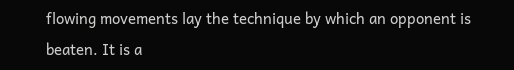flowing movements lay the technique by which an opponent is beaten. It is a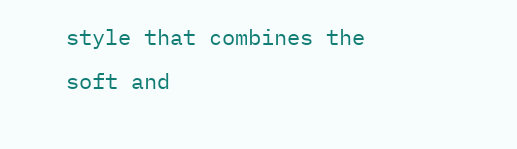style that combines the soft and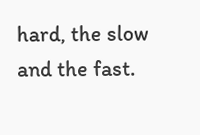hard, the slow and the fast.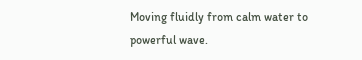Moving fluidly from calm water to powerful wave.